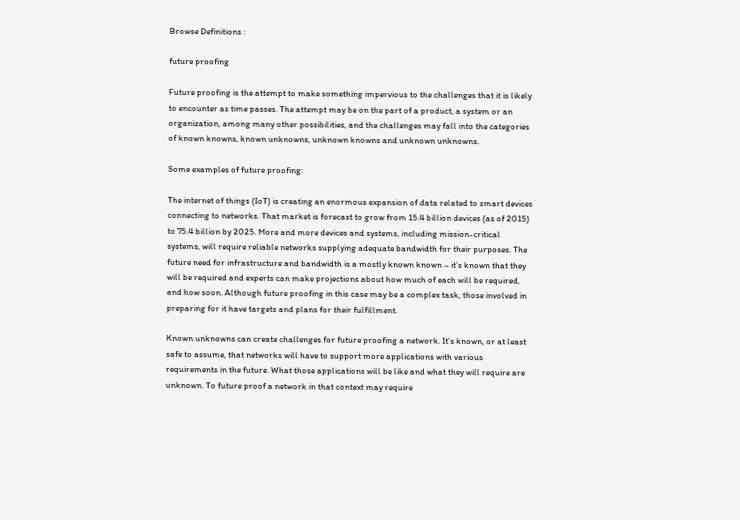Browse Definitions :

future proofing

Future proofing is the attempt to make something impervious to the challenges that it is likely to encounter as time passes. The attempt may be on the part of a product, a system or an organization, among many other possibilities, and the challenges may fall into the categories of known knowns, known unknowns, unknown knowns and unknown unknowns.

Some examples of future proofing:

The internet of things (IoT) is creating an enormous expansion of data related to smart devices connecting to networks. That market is forecast to grow from 15.4 billion devices (as of 2015) to 75.4 billion by 2025. More and more devices and systems, including mission-critical systems, will require reliable networks supplying adequate bandwidth for their purposes. The future need for infrastructure and bandwidth is a mostly known known – it’s known that they will be required and experts can make projections about how much of each will be required, and how soon. Although future proofing in this case may be a complex task, those involved in preparing for it have targets and plans for their fulfillment.

Known unknowns can create challenges for future proofing a network. It’s known, or at least safe to assume, that networks will have to support more applications with various requirements in the future. What those applications will be like and what they will require are unknown. To future proof a network in that context may require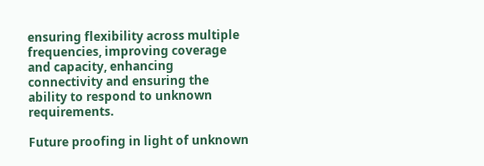ensuring flexibility across multiple frequencies, improving coverage and capacity, enhancing connectivity and ensuring the ability to respond to unknown requirements.

Future proofing in light of unknown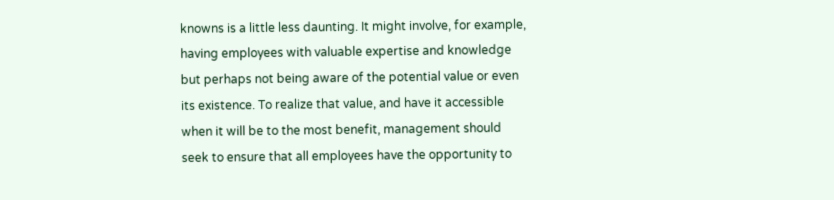knowns is a little less daunting. It might involve, for example, having employees with valuable expertise and knowledge but perhaps not being aware of the potential value or even its existence. To realize that value, and have it accessible when it will be to the most benefit, management should seek to ensure that all employees have the opportunity to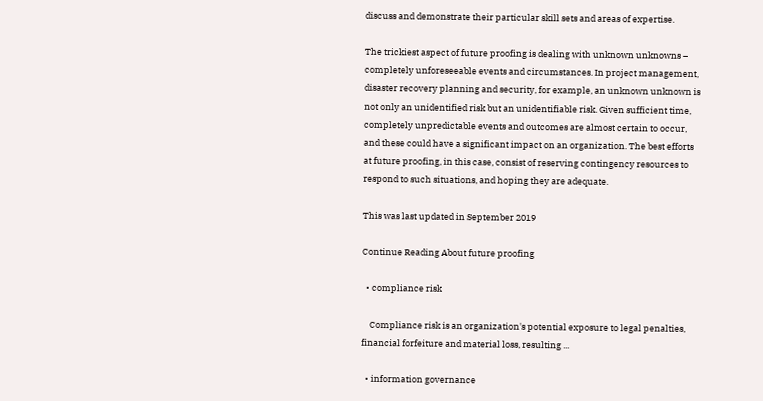discuss and demonstrate their particular skill sets and areas of expertise.

The trickiest aspect of future proofing is dealing with unknown unknowns – completely unforeseeable events and circumstances. In project management, disaster recovery planning and security, for example, an unknown unknown is not only an unidentified risk but an unidentifiable risk. Given sufficient time, completely unpredictable events and outcomes are almost certain to occur, and these could have a significant impact on an organization. The best efforts at future proofing, in this case, consist of reserving contingency resources to respond to such situations, and hoping they are adequate.

This was last updated in September 2019

Continue Reading About future proofing

  • compliance risk

    Compliance risk is an organization's potential exposure to legal penalties, financial forfeiture and material loss, resulting ...

  • information governance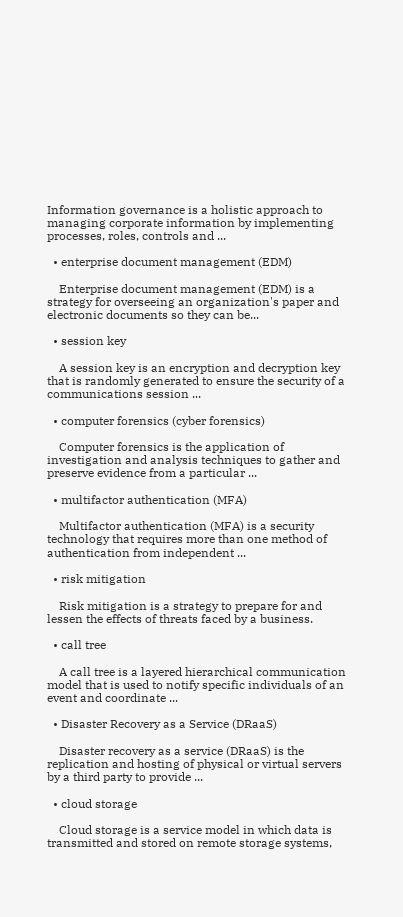Information governance is a holistic approach to managing corporate information by implementing processes, roles, controls and ...

  • enterprise document management (EDM)

    Enterprise document management (EDM) is a strategy for overseeing an organization's paper and electronic documents so they can be...

  • session key

    A session key is an encryption and decryption key that is randomly generated to ensure the security of a communications session ...

  • computer forensics (cyber forensics)

    Computer forensics is the application of investigation and analysis techniques to gather and preserve evidence from a particular ...

  • multifactor authentication (MFA)

    Multifactor authentication (MFA) is a security technology that requires more than one method of authentication from independent ...

  • risk mitigation

    Risk mitigation is a strategy to prepare for and lessen the effects of threats faced by a business.

  • call tree

    A call tree is a layered hierarchical communication model that is used to notify specific individuals of an event and coordinate ...

  • Disaster Recovery as a Service (DRaaS)

    Disaster recovery as a service (DRaaS) is the replication and hosting of physical or virtual servers by a third party to provide ...

  • cloud storage

    Cloud storage is a service model in which data is transmitted and stored on remote storage systems,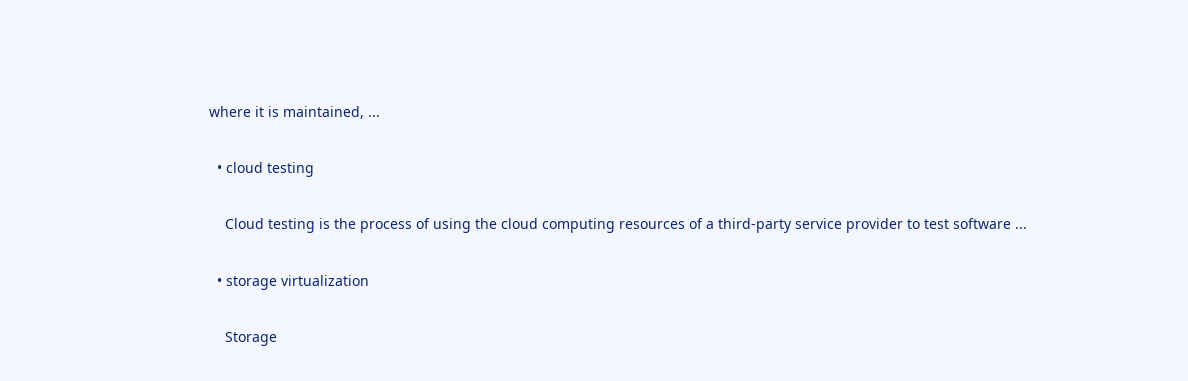where it is maintained, ...

  • cloud testing

    Cloud testing is the process of using the cloud computing resources of a third-party service provider to test software ...

  • storage virtualization

    Storage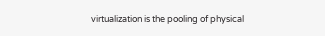virtualization is the pooling of physical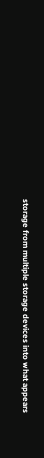storage from multiple storage devices into what appears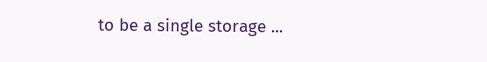to be a single storage ...